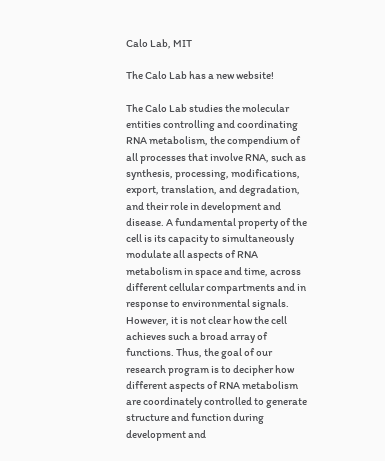Calo Lab, MIT

The Calo Lab has a new website!

The Calo Lab studies the molecular entities controlling and coordinating RNA metabolism, the compendium of all processes that involve RNA, such as synthesis, processing, modifications, export, translation, and degradation, and their role in development and disease. A fundamental property of the cell is its capacity to simultaneously modulate all aspects of RNA metabolism in space and time, across different cellular compartments and in response to environmental signals. However, it is not clear how the cell achieves such a broad array of functions. Thus, the goal of our research program is to decipher how different aspects of RNA metabolism are coordinately controlled to generate structure and function during development and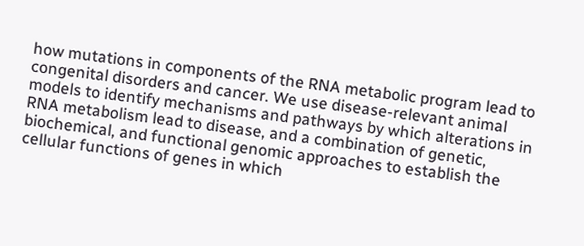how mutations in components of the RNA metabolic program lead to congenital disorders and cancer. We use disease-relevant animal models to identify mechanisms and pathways by which alterations in RNA metabolism lead to disease, and a combination of genetic, biochemical, and functional genomic approaches to establish the cellular functions of genes in which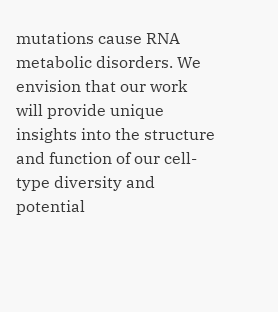mutations cause RNA metabolic disorders. We envision that our work will provide unique insights into the structure and function of our cell-type diversity and potential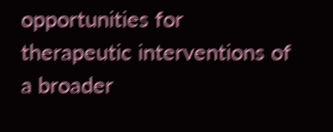opportunities for therapeutic interventions of a broader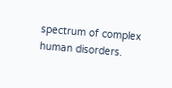spectrum of complex human disorders.